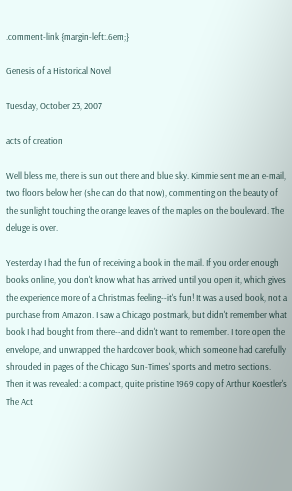.comment-link {margin-left:.6em;}

Genesis of a Historical Novel

Tuesday, October 23, 2007

acts of creation

Well bless me, there is sun out there and blue sky. Kimmie sent me an e-mail, two floors below her (she can do that now), commenting on the beauty of the sunlight touching the orange leaves of the maples on the boulevard. The deluge is over.

Yesterday I had the fun of receiving a book in the mail. If you order enough books online, you don't know what has arrived until you open it, which gives the experience more of a Christmas feeling--it's fun! It was a used book, not a purchase from Amazon. I saw a Chicago postmark, but didn't remember what book I had bought from there--and didn't want to remember. I tore open the envelope, and unwrapped the hardcover book, which someone had carefully shrouded in pages of the Chicago Sun-Times' sports and metro sections. Then it was revealed: a compact, quite pristine 1969 copy of Arthur Koestler's The Act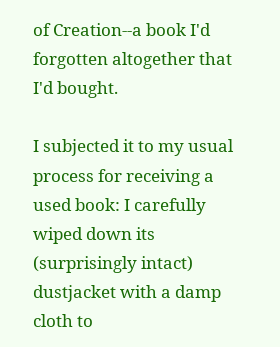of Creation--a book I'd forgotten altogether that I'd bought.

I subjected it to my usual process for receiving a used book: I carefully wiped down its (surprisingly intact) dustjacket with a damp cloth to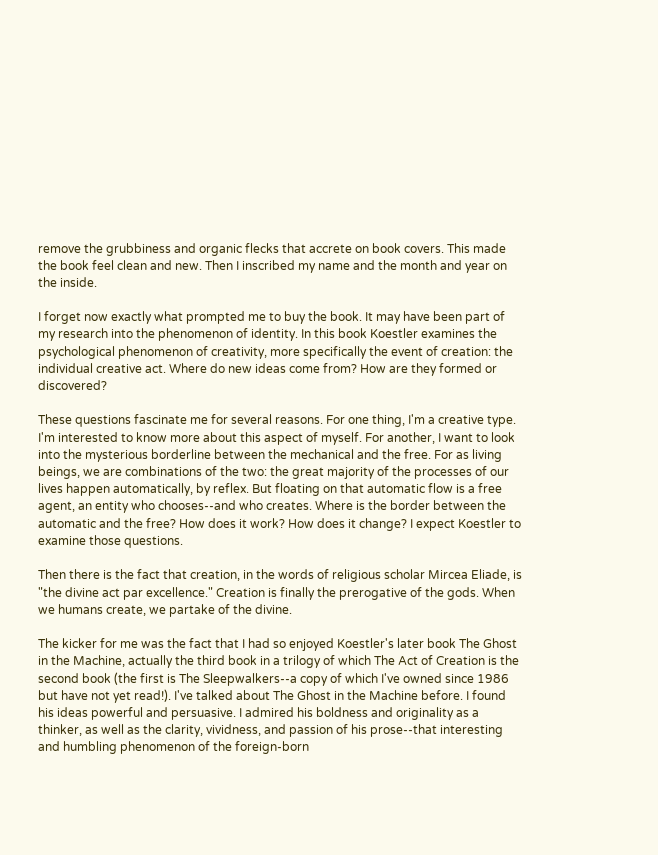remove the grubbiness and organic flecks that accrete on book covers. This made the book feel clean and new. Then I inscribed my name and the month and year on the inside.

I forget now exactly what prompted me to buy the book. It may have been part of my research into the phenomenon of identity. In this book Koestler examines the psychological phenomenon of creativity, more specifically the event of creation: the individual creative act. Where do new ideas come from? How are they formed or discovered?

These questions fascinate me for several reasons. For one thing, I'm a creative type. I'm interested to know more about this aspect of myself. For another, I want to look into the mysterious borderline between the mechanical and the free. For as living beings, we are combinations of the two: the great majority of the processes of our lives happen automatically, by reflex. But floating on that automatic flow is a free agent, an entity who chooses--and who creates. Where is the border between the automatic and the free? How does it work? How does it change? I expect Koestler to examine those questions.

Then there is the fact that creation, in the words of religious scholar Mircea Eliade, is "the divine act par excellence." Creation is finally the prerogative of the gods. When we humans create, we partake of the divine.

The kicker for me was the fact that I had so enjoyed Koestler's later book The Ghost in the Machine, actually the third book in a trilogy of which The Act of Creation is the second book (the first is The Sleepwalkers--a copy of which I've owned since 1986 but have not yet read!). I've talked about The Ghost in the Machine before. I found his ideas powerful and persuasive. I admired his boldness and originality as a thinker, as well as the clarity, vividness, and passion of his prose--that interesting and humbling phenomenon of the foreign-born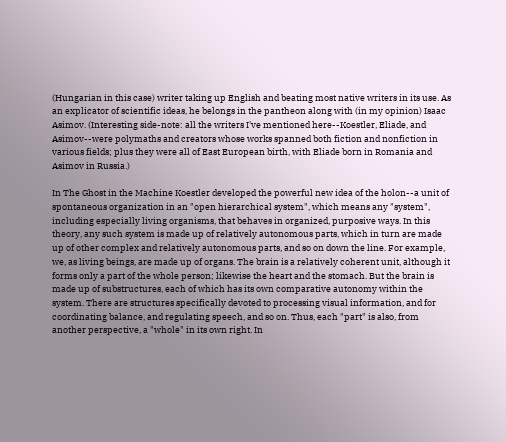(Hungarian in this case) writer taking up English and beating most native writers in its use. As an explicator of scientific ideas, he belongs in the pantheon along with (in my opinion) Isaac Asimov. (Interesting side-note: all the writers I've mentioned here--Koestler, Eliade, and Asimov--were polymaths and creators whose works spanned both fiction and nonfiction in various fields; plus they were all of East European birth, with Eliade born in Romania and Asimov in Russia.)

In The Ghost in the Machine Koestler developed the powerful new idea of the holon--a unit of spontaneous organization in an "open hierarchical system", which means any "system", including especially living organisms, that behaves in organized, purposive ways. In this theory, any such system is made up of relatively autonomous parts, which in turn are made up of other complex and relatively autonomous parts, and so on down the line. For example, we, as living beings, are made up of organs. The brain is a relatively coherent unit, although it forms only a part of the whole person; likewise the heart and the stomach. But the brain is made up of substructures, each of which has its own comparative autonomy within the system. There are structures specifically devoted to processing visual information, and for coordinating balance, and regulating speech, and so on. Thus, each "part" is also, from another perspective, a "whole" in its own right. In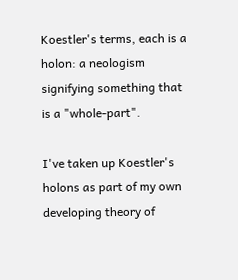Koestler's terms, each is a holon: a neologism signifying something that is a "whole-part".

I've taken up Koestler's holons as part of my own developing theory of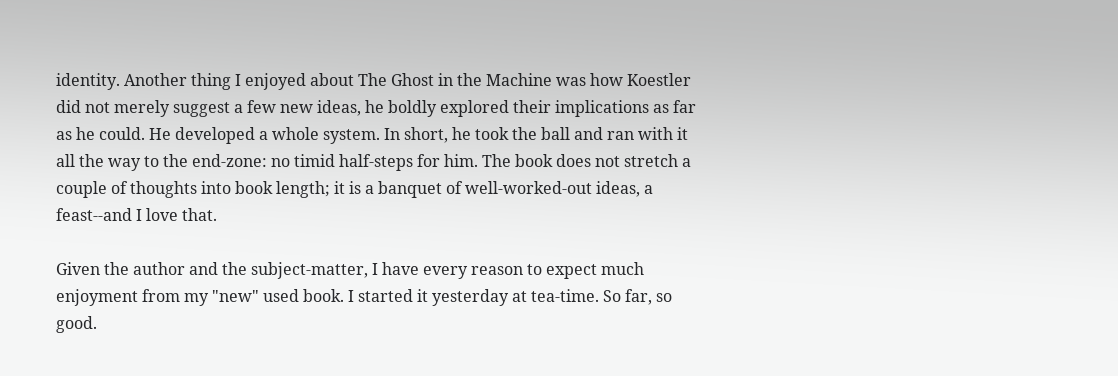identity. Another thing I enjoyed about The Ghost in the Machine was how Koestler did not merely suggest a few new ideas, he boldly explored their implications as far as he could. He developed a whole system. In short, he took the ball and ran with it all the way to the end-zone: no timid half-steps for him. The book does not stretch a couple of thoughts into book length; it is a banquet of well-worked-out ideas, a feast--and I love that.

Given the author and the subject-matter, I have every reason to expect much enjoyment from my "new" used book. I started it yesterday at tea-time. So far, so good.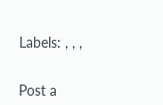Labels: , , ,


Post a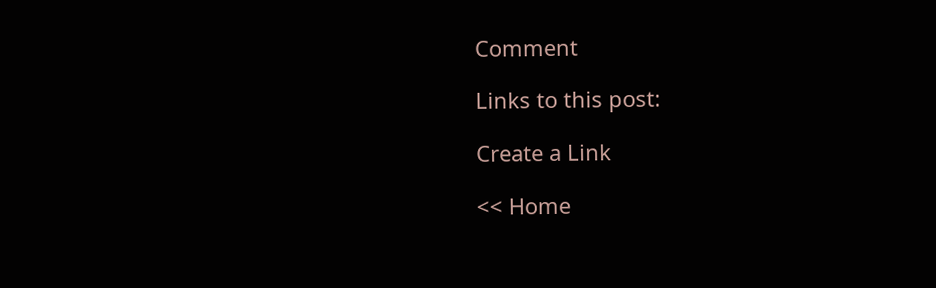Comment

Links to this post:

Create a Link

<< Home